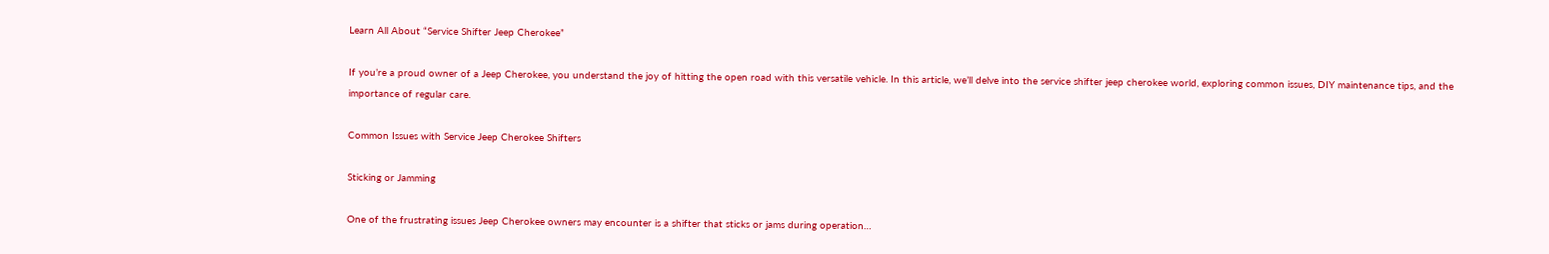Learn All About “Service Shifter Jeep Cherokee”

If you’re a proud owner of a Jeep Cherokee, you understand the joy of hitting the open road with this versatile vehicle. In this article, we’ll delve into the service shifter jeep cherokee world, exploring common issues, DIY maintenance tips, and the importance of regular care.

Common Issues with Service Jeep Cherokee Shifters

Sticking or Jamming

One of the frustrating issues Jeep Cherokee owners may encounter is a shifter that sticks or jams during operation…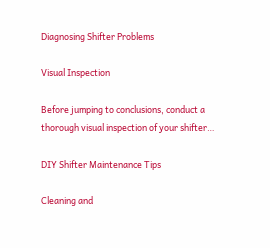Diagnosing Shifter Problems

Visual Inspection

Before jumping to conclusions, conduct a thorough visual inspection of your shifter…

DIY Shifter Maintenance Tips

Cleaning and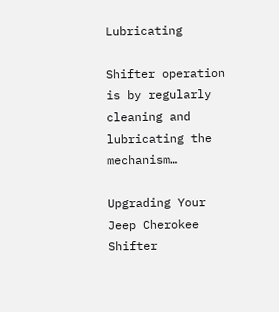Lubricating

Shifter operation is by regularly cleaning and lubricating the mechanism…

Upgrading Your Jeep Cherokee Shifter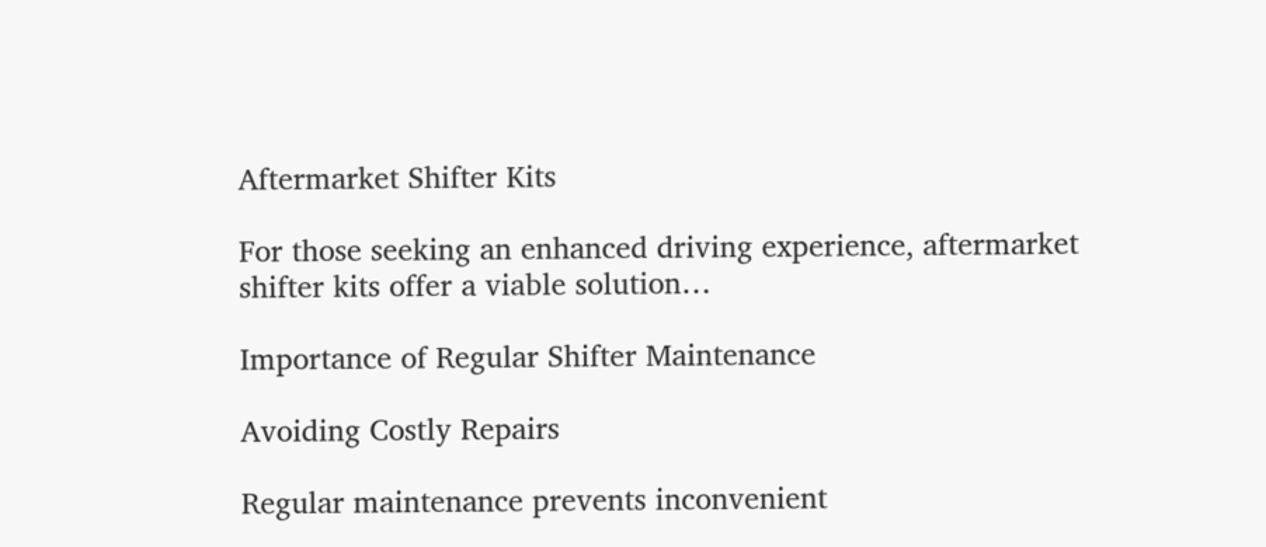Aftermarket Shifter Kits

For those seeking an enhanced driving experience, aftermarket shifter kits offer a viable solution…

Importance of Regular Shifter Maintenance

Avoiding Costly Repairs

Regular maintenance prevents inconvenient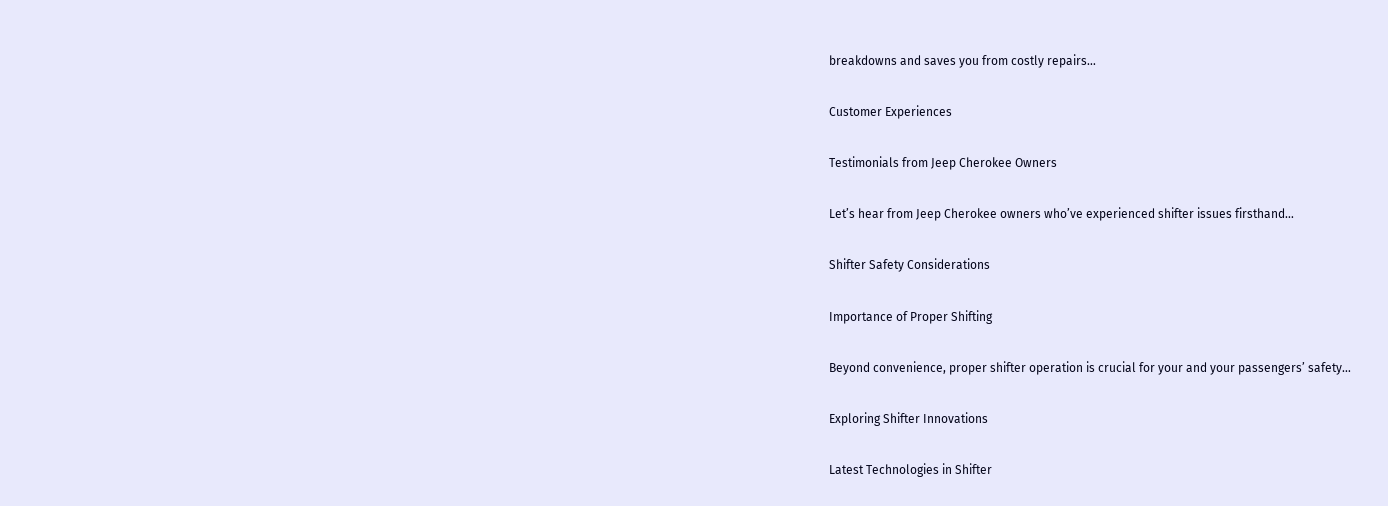breakdowns and saves you from costly repairs…

Customer Experiences

Testimonials from Jeep Cherokee Owners

Let’s hear from Jeep Cherokee owners who’ve experienced shifter issues firsthand…

Shifter Safety Considerations

Importance of Proper Shifting

Beyond convenience, proper shifter operation is crucial for your and your passengers’ safety…

Exploring Shifter Innovations

Latest Technologies in Shifter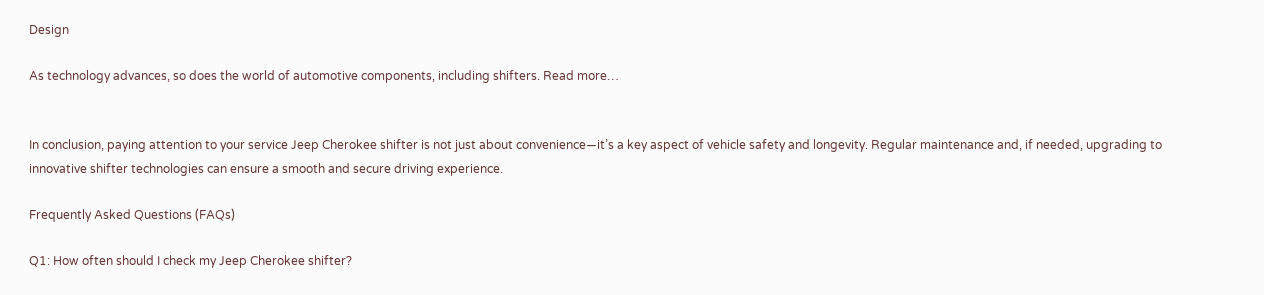Design

As technology advances, so does the world of automotive components, including shifters. Read more…


In conclusion, paying attention to your service Jeep Cherokee shifter is not just about convenience—it’s a key aspect of vehicle safety and longevity. Regular maintenance and, if needed, upgrading to innovative shifter technologies can ensure a smooth and secure driving experience.

Frequently Asked Questions (FAQs)

Q1: How often should I check my Jeep Cherokee shifter?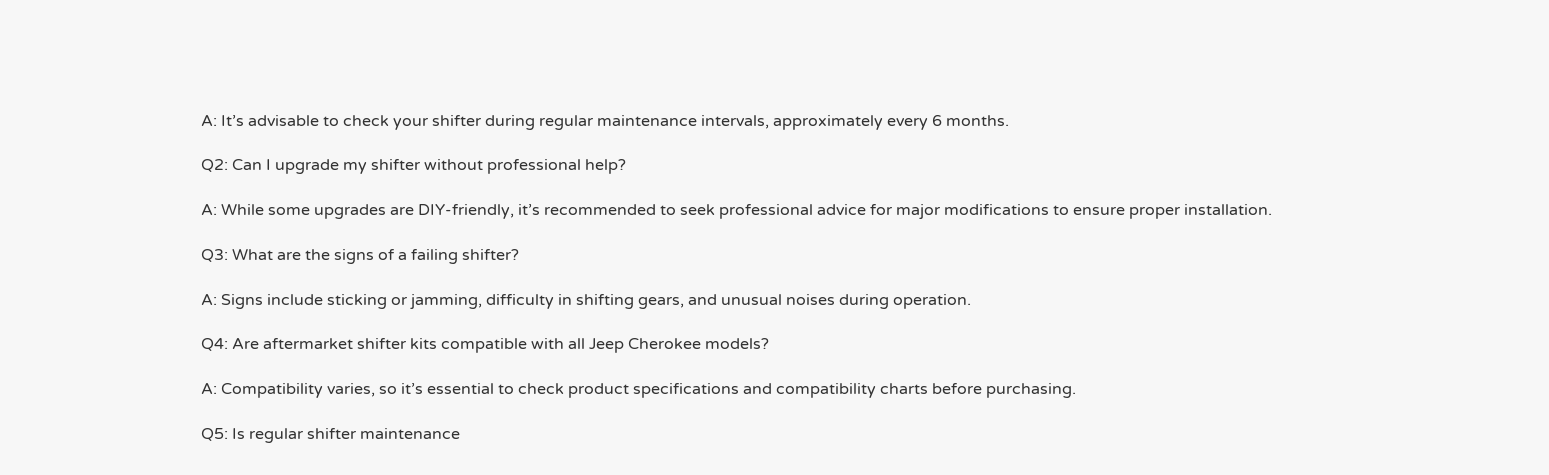A: It’s advisable to check your shifter during regular maintenance intervals, approximately every 6 months.

Q2: Can I upgrade my shifter without professional help?

A: While some upgrades are DIY-friendly, it’s recommended to seek professional advice for major modifications to ensure proper installation.

Q3: What are the signs of a failing shifter?

A: Signs include sticking or jamming, difficulty in shifting gears, and unusual noises during operation.

Q4: Are aftermarket shifter kits compatible with all Jeep Cherokee models?

A: Compatibility varies, so it’s essential to check product specifications and compatibility charts before purchasing.

Q5: Is regular shifter maintenance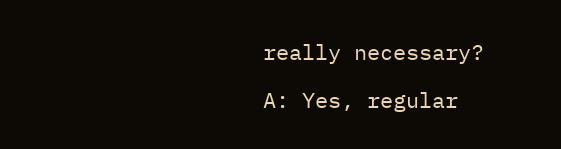really necessary?

A: Yes, regular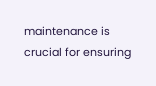maintenance is crucial for ensuring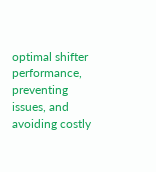optimal shifter performance, preventing issues, and avoiding costly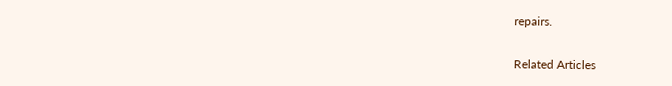repairs.

Related Articles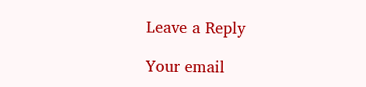Leave a Reply

Your email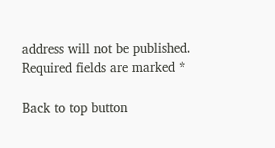address will not be published. Required fields are marked *

Back to top button